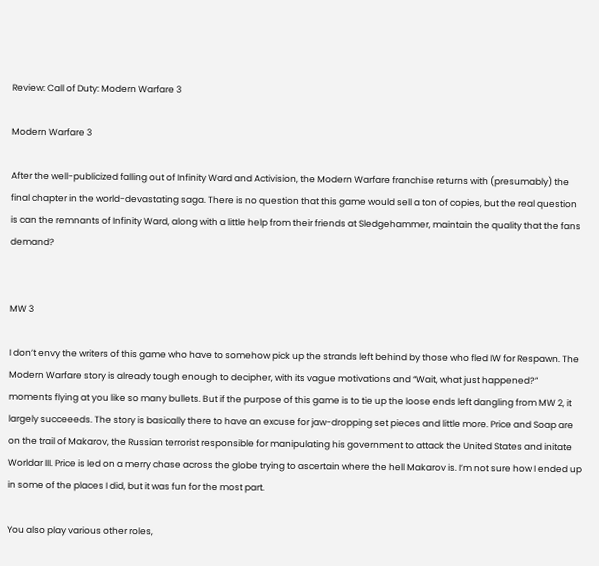Review: Call of Duty: Modern Warfare 3

Modern Warfare 3

After the well-publicized falling out of Infinity Ward and Activision, the Modern Warfare franchise returns with (presumably) the final chapter in the world-devastating saga. There is no question that this game would sell a ton of copies, but the real question is can the remnants of Infinity Ward, along with a little help from their friends at Sledgehammer, maintain the quality that the fans demand?


MW 3

I don’t envy the writers of this game who have to somehow pick up the strands left behind by those who fled IW for Respawn. The Modern Warfare story is already tough enough to decipher, with its vague motivations and “Wait, what just happened?” moments flying at you like so many bullets. But if the purpose of this game is to tie up the loose ends left dangling from MW 2, it largely succeeeds. The story is basically there to have an excuse for jaw-dropping set pieces and little more. Price and Soap are on the trail of Makarov, the Russian terrorist responsible for manipulating his government to attack the United States and initate Worldar III. Price is led on a merry chase across the globe trying to ascertain where the hell Makarov is. I’m not sure how I ended up in some of the places I did, but it was fun for the most part.

You also play various other roles,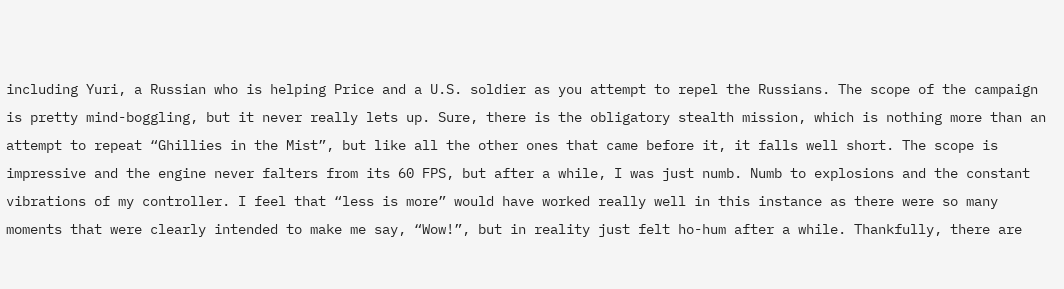including Yuri, a Russian who is helping Price and a U.S. soldier as you attempt to repel the Russians. The scope of the campaign is pretty mind-boggling, but it never really lets up. Sure, there is the obligatory stealth mission, which is nothing more than an attempt to repeat “Ghillies in the Mist”, but like all the other ones that came before it, it falls well short. The scope is impressive and the engine never falters from its 60 FPS, but after a while, I was just numb. Numb to explosions and the constant vibrations of my controller. I feel that “less is more” would have worked really well in this instance as there were so many moments that were clearly intended to make me say, “Wow!”, but in reality just felt ho-hum after a while. Thankfully, there are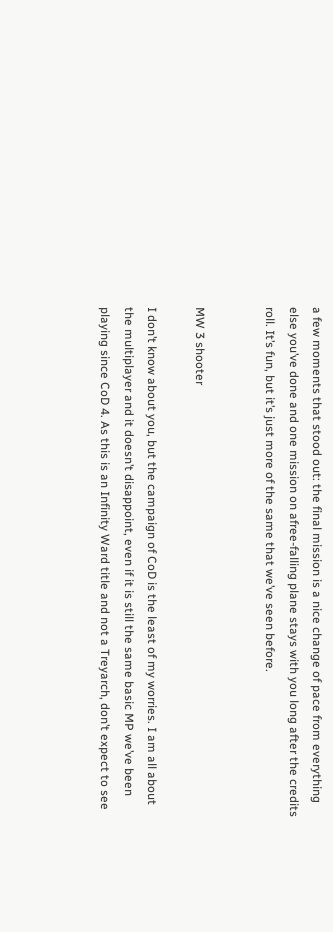a few moments that stood out: the final mission is a nice change of pace from everything else you’ve done and one mission on afree-falling plane stays with you long after the credits roll. It’s fun, but it’s just more of the same that we’ve seen before.


MW 3 shooter

I don’t know about you, but the campaign of CoD is the least of my worries. I am all about the multiplayer and it doesn’t disappoint, even if it is still the same basic MP we’ve been playing since CoD 4. As this is an Infinity Ward title and not a Treyarch, don’t expect to see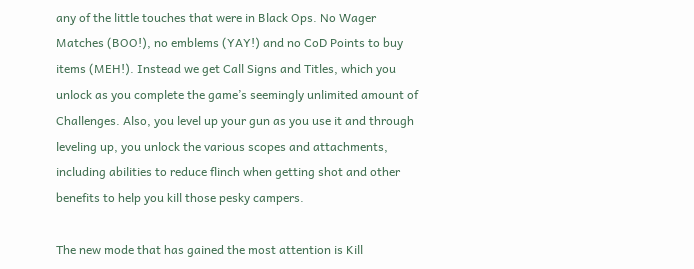any of the little touches that were in Black Ops. No Wager Matches (BOO!), no emblems (YAY!) and no CoD Points to buy items (MEH!). Instead we get Call Signs and Titles, which you unlock as you complete the game’s seemingly unlimited amount of Challenges. Also, you level up your gun as you use it and through leveling up, you unlock the various scopes and attachments, including abilities to reduce flinch when getting shot and other benefits to help you kill those pesky campers.

The new mode that has gained the most attention is Kill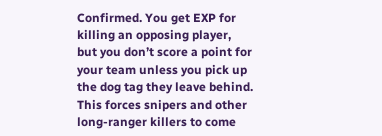Confirmed. You get EXP for killing an opposing player, but you don’t score a point for your team unless you pick up the dog tag they leave behind. This forces snipers and other long-ranger killers to come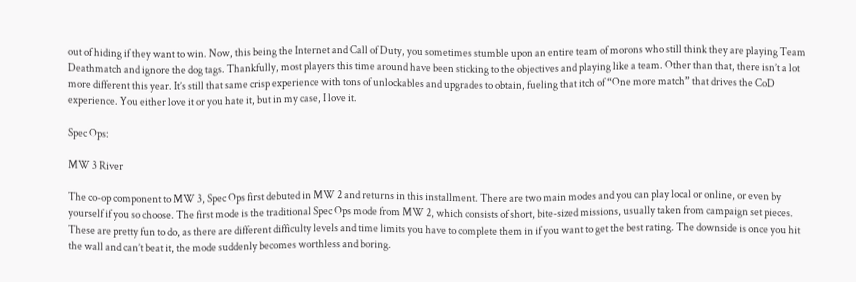out of hiding if they want to win. Now, this being the Internet and Call of Duty, you sometimes stumble upon an entire team of morons who still think they are playing Team Deathmatch and ignore the dog tags. Thankfully, most players this time around have been sticking to the objectives and playing like a team. Other than that, there isn’t a lot more different this year. It’s still that same crisp experience with tons of unlockables and upgrades to obtain, fueling that itch of “One more match” that drives the CoD experience. You either love it or you hate it, but in my case, I love it.

Spec Ops:

MW 3 River

The co-op component to MW 3, Spec Ops first debuted in MW 2 and returns in this installment. There are two main modes and you can play local or online, or even by yourself if you so choose. The first mode is the traditional Spec Ops mode from MW 2, which consists of short, bite-sized missions, usually taken from campaign set pieces. These are pretty fun to do, as there are different difficulty levels and time limits you have to complete them in if you want to get the best rating. The downside is once you hit the wall and can’t beat it, the mode suddenly becomes worthless and boring.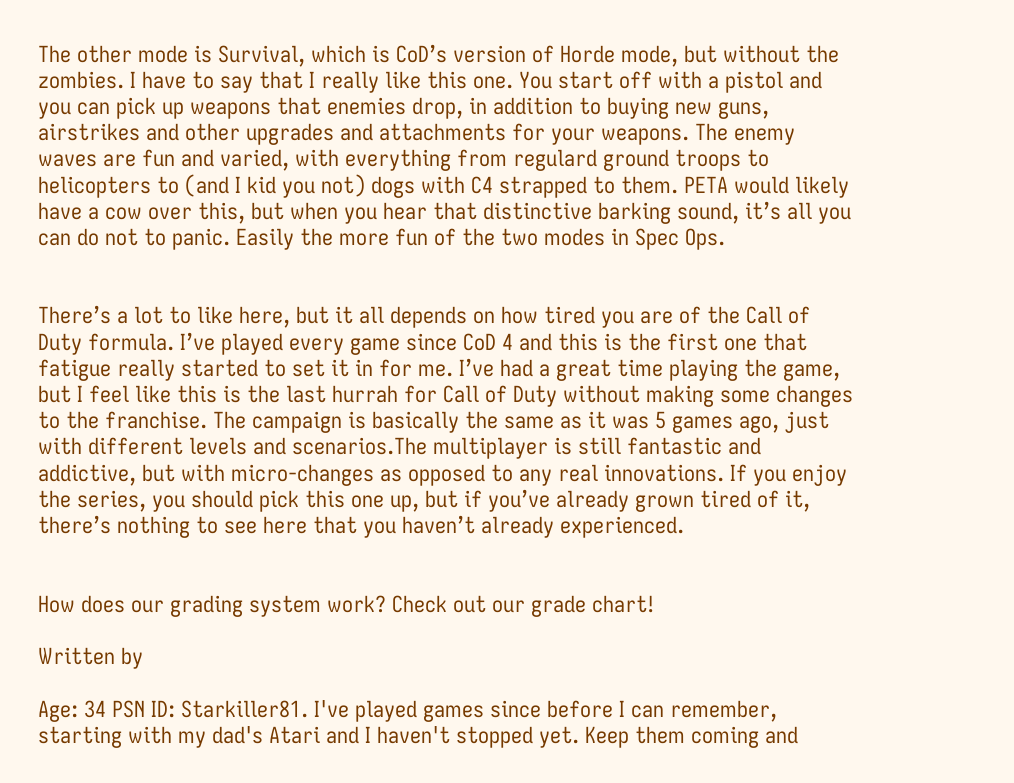The other mode is Survival, which is CoD’s version of Horde mode, but without the zombies. I have to say that I really like this one. You start off with a pistol and you can pick up weapons that enemies drop, in addition to buying new guns, airstrikes and other upgrades and attachments for your weapons. The enemy waves are fun and varied, with everything from regulard ground troops to helicopters to (and I kid you not) dogs with C4 strapped to them. PETA would likely have a cow over this, but when you hear that distinctive barking sound, it’s all you can do not to panic. Easily the more fun of the two modes in Spec Ops.


There’s a lot to like here, but it all depends on how tired you are of the Call of Duty formula. I’ve played every game since CoD 4 and this is the first one that fatigue really started to set it in for me. I’ve had a great time playing the game, but I feel like this is the last hurrah for Call of Duty without making some changes to the franchise. The campaign is basically the same as it was 5 games ago, just with different levels and scenarios.The multiplayer is still fantastic and addictive, but with micro-changes as opposed to any real innovations. If you enjoy the series, you should pick this one up, but if you’ve already grown tired of it, there’s nothing to see here that you haven’t already experienced.


How does our grading system work? Check out our grade chart!

Written by

Age: 34 PSN ID: Starkiller81. I've played games since before I can remember, starting with my dad's Atari and I haven't stopped yet. Keep them coming and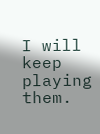I will keep playing them.